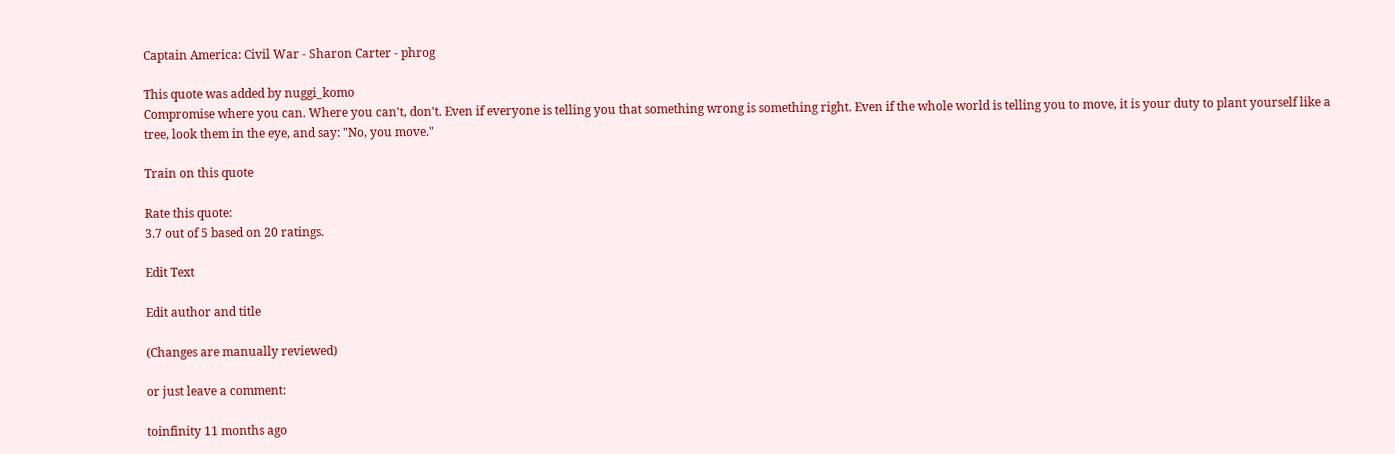Captain America: Civil War - Sharon Carter - phrog

This quote was added by nuggi_komo
Compromise where you can. Where you can't, don't. Even if everyone is telling you that something wrong is something right. Even if the whole world is telling you to move, it is your duty to plant yourself like a tree, look them in the eye, and say: "No, you move."

Train on this quote

Rate this quote:
3.7 out of 5 based on 20 ratings.

Edit Text

Edit author and title

(Changes are manually reviewed)

or just leave a comment:

toinfinity 11 months ago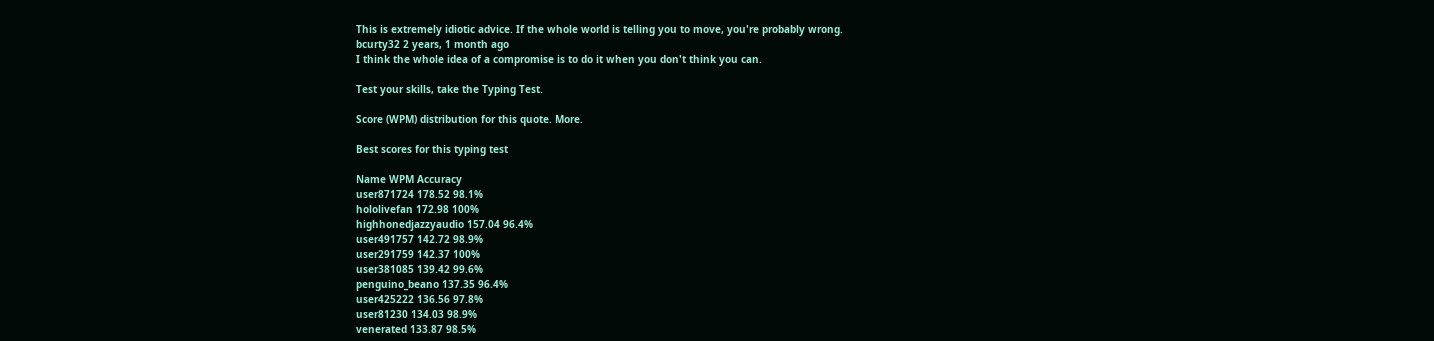This is extremely idiotic advice. If the whole world is telling you to move, you're probably wrong.
bcurty32 2 years, 1 month ago
I think the whole idea of a compromise is to do it when you don't think you can.

Test your skills, take the Typing Test.

Score (WPM) distribution for this quote. More.

Best scores for this typing test

Name WPM Accuracy
user871724 178.52 98.1%
hololivefan 172.98 100%
highhonedjazzyaudio 157.04 96.4%
user491757 142.72 98.9%
user291759 142.37 100%
user381085 139.42 99.6%
penguino_beano 137.35 96.4%
user425222 136.56 97.8%
user81230 134.03 98.9%
venerated 133.87 98.5%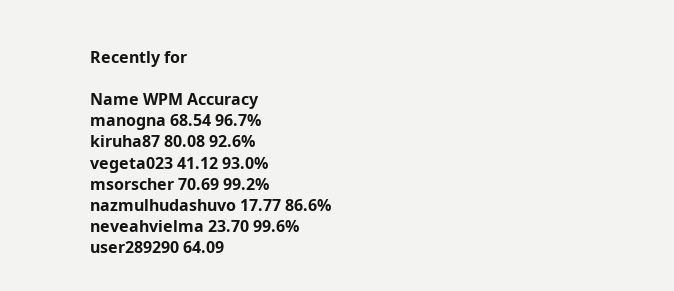Recently for

Name WPM Accuracy
manogna 68.54 96.7%
kiruha87 80.08 92.6%
vegeta023 41.12 93.0%
msorscher 70.69 99.2%
nazmulhudashuvo 17.77 86.6%
neveahvielma 23.70 99.6%
user289290 64.09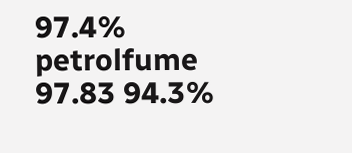97.4%
petrolfume 97.83 94.3%